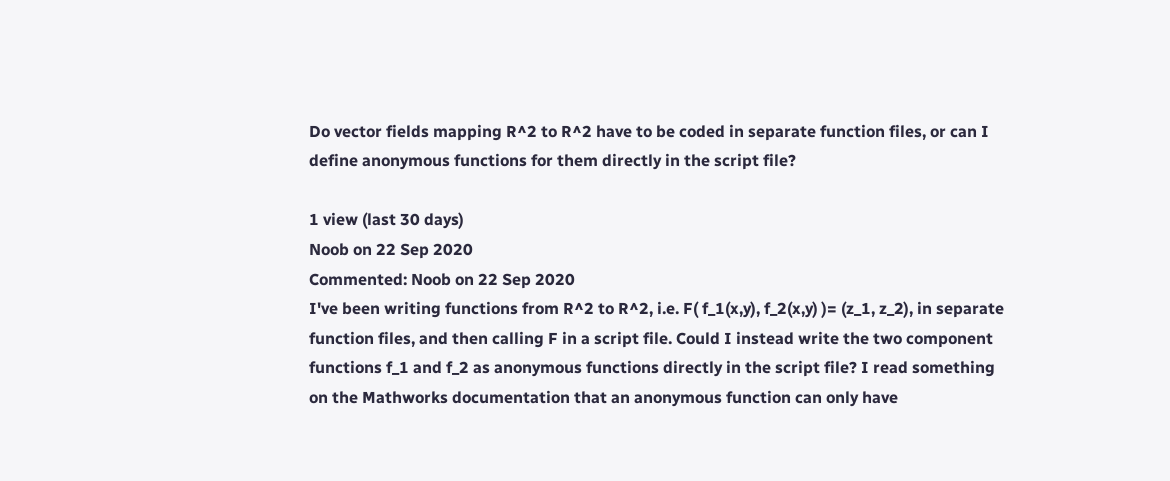Do vector fields mapping R^2 to R^2 have to be coded in separate function files, or can I define anonymous functions for them directly in the script file?

1 view (last 30 days)
Noob on 22 Sep 2020
Commented: Noob on 22 Sep 2020
I've been writing functions from R^2 to R^2, i.e. F( f_1(x,y), f_2(x,y) )= (z_1, z_2), in separate function files, and then calling F in a script file. Could I instead write the two component functions f_1 and f_2 as anonymous functions directly in the script file? I read something on the Mathworks documentation that an anonymous function can only have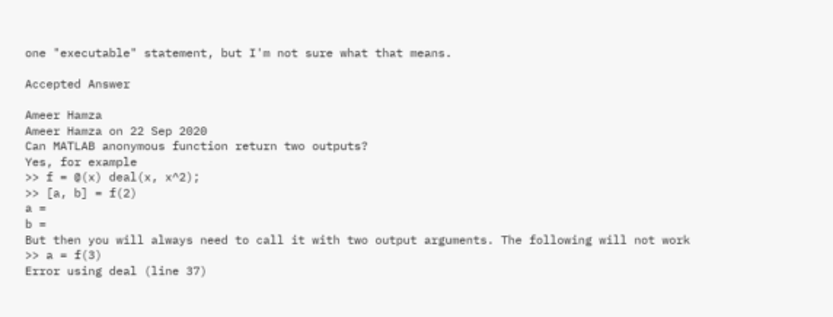one "executable" statement, but I'm not sure what that means.

Accepted Answer

Ameer Hamza
Ameer Hamza on 22 Sep 2020
Can MATLAB anonymous function return two outputs?
Yes, for example
>> f = @(x) deal(x, x^2);
>> [a, b] = f(2)
a =
b =
But then you will always need to call it with two output arguments. The following will not work
>> a = f(3)
Error using deal (line 37)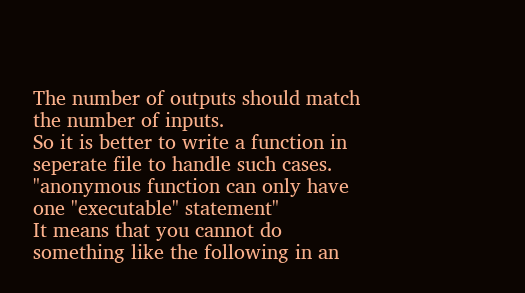The number of outputs should match the number of inputs.
So it is better to write a function in seperate file to handle such cases.
"anonymous function can only have one "executable" statement"
It means that you cannot do something like the following in an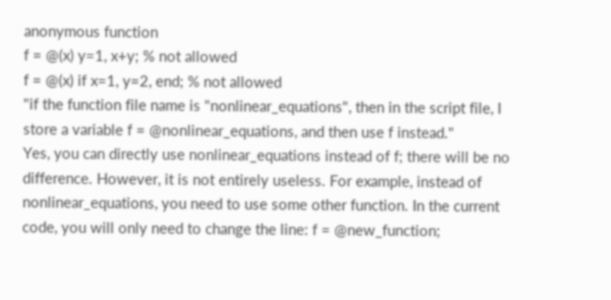anonymous function
f = @(x) y=1, x+y; % not allowed
f = @(x) if x=1, y=2, end; % not allowed
"if the function file name is "nonlinear_equations", then in the script file, I store a variable f = @nonlinear_equations, and then use f instead."
Yes, you can directly use nonlinear_equations instead of f; there will be no difference. However, it is not entirely useless. For example, instead of nonlinear_equations, you need to use some other function. In the current code, you will only need to change the line: f = @new_function;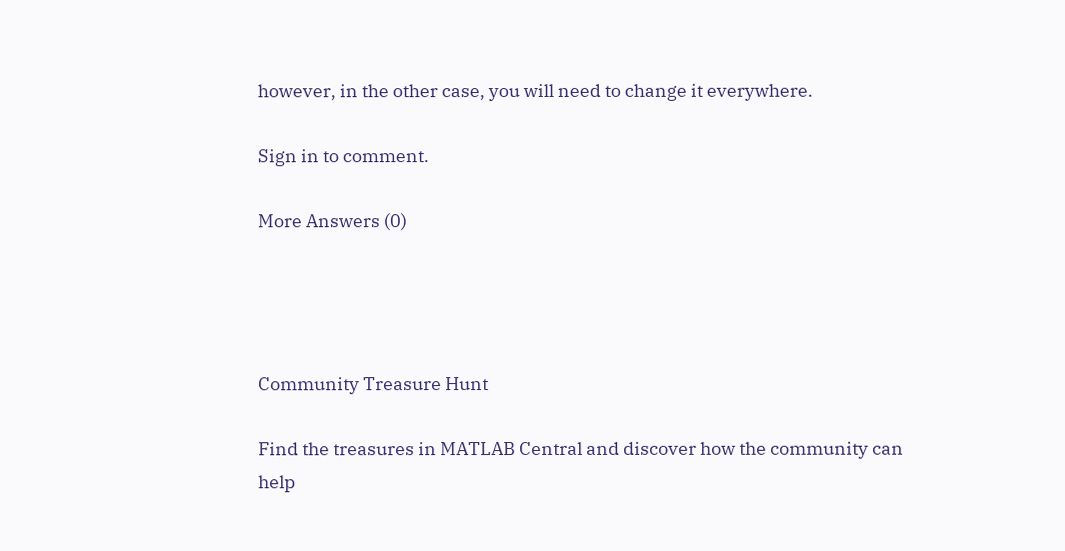however, in the other case, you will need to change it everywhere.

Sign in to comment.

More Answers (0)




Community Treasure Hunt

Find the treasures in MATLAB Central and discover how the community can help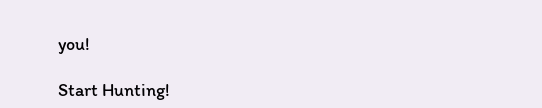you!

Start Hunting!